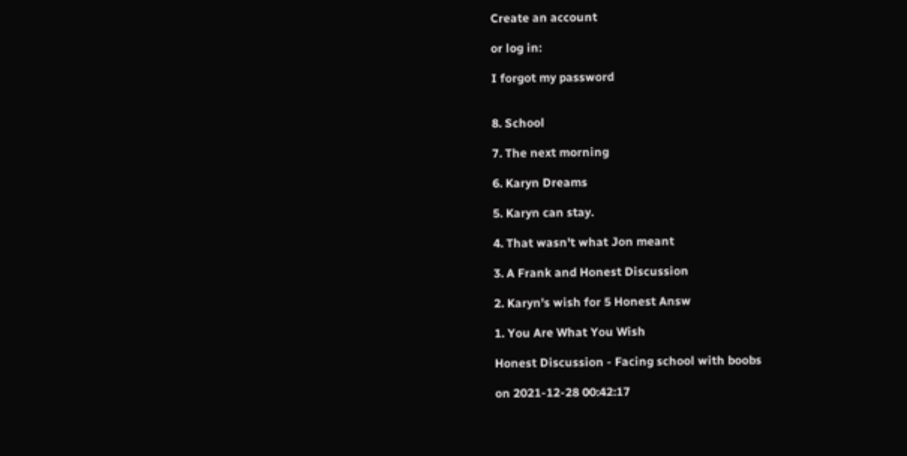Create an account

or log in:

I forgot my password


8. School

7. The next morning

6. Karyn Dreams

5. Karyn can stay.

4. That wasn't what Jon meant

3. A Frank and Honest Discussion

2. Karyn's wish for 5 Honest Answ

1. You Are What You Wish

Honest Discussion - Facing school with boobs

on 2021-12-28 00:42:17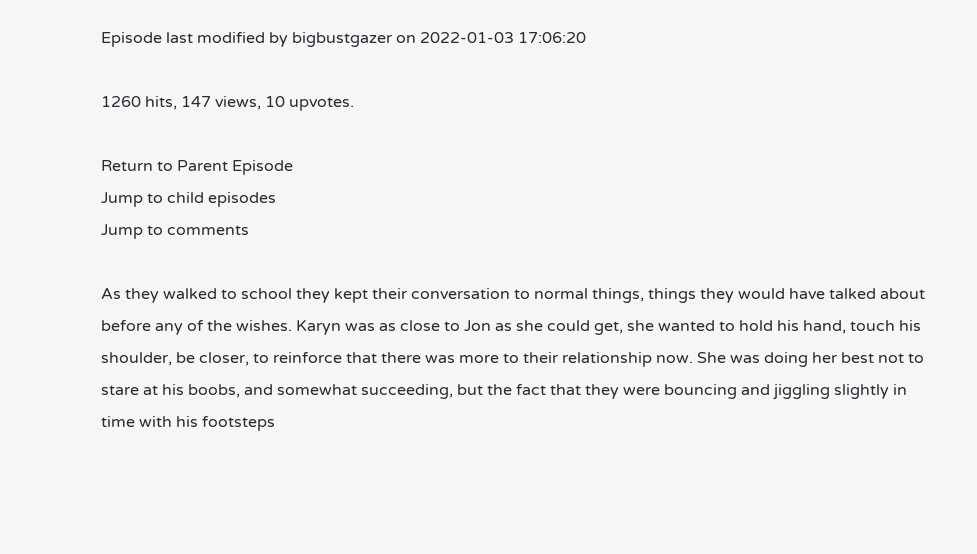Episode last modified by bigbustgazer on 2022-01-03 17:06:20

1260 hits, 147 views, 10 upvotes.

Return to Parent Episode
Jump to child episodes
Jump to comments

As they walked to school they kept their conversation to normal things, things they would have talked about before any of the wishes. Karyn was as close to Jon as she could get, she wanted to hold his hand, touch his shoulder, be closer, to reinforce that there was more to their relationship now. She was doing her best not to stare at his boobs, and somewhat succeeding, but the fact that they were bouncing and jiggling slightly in time with his footsteps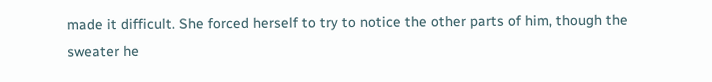made it difficult. She forced herself to try to notice the other parts of him, though the sweater he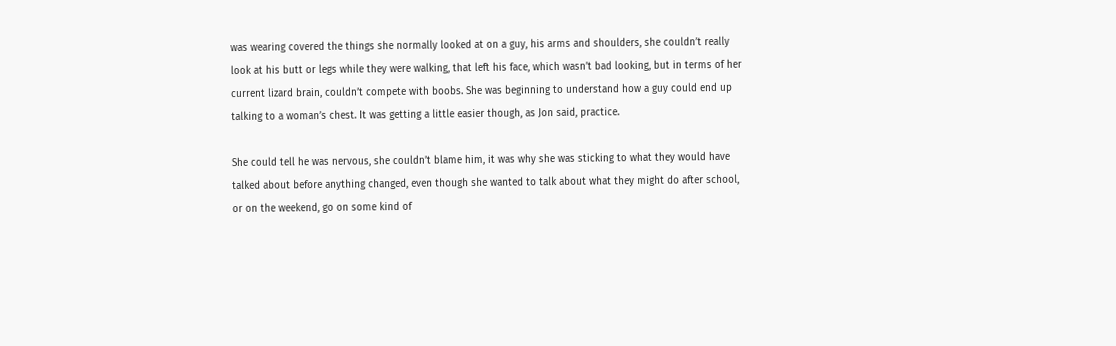was wearing covered the things she normally looked at on a guy, his arms and shoulders, she couldn’t really look at his butt or legs while they were walking, that left his face, which wasn’t bad looking, but in terms of her current lizard brain, couldn’t compete with boobs. She was beginning to understand how a guy could end up talking to a woman’s chest. It was getting a little easier though, as Jon said, practice.

She could tell he was nervous, she couldn’t blame him, it was why she was sticking to what they would have talked about before anything changed, even though she wanted to talk about what they might do after school, or on the weekend, go on some kind of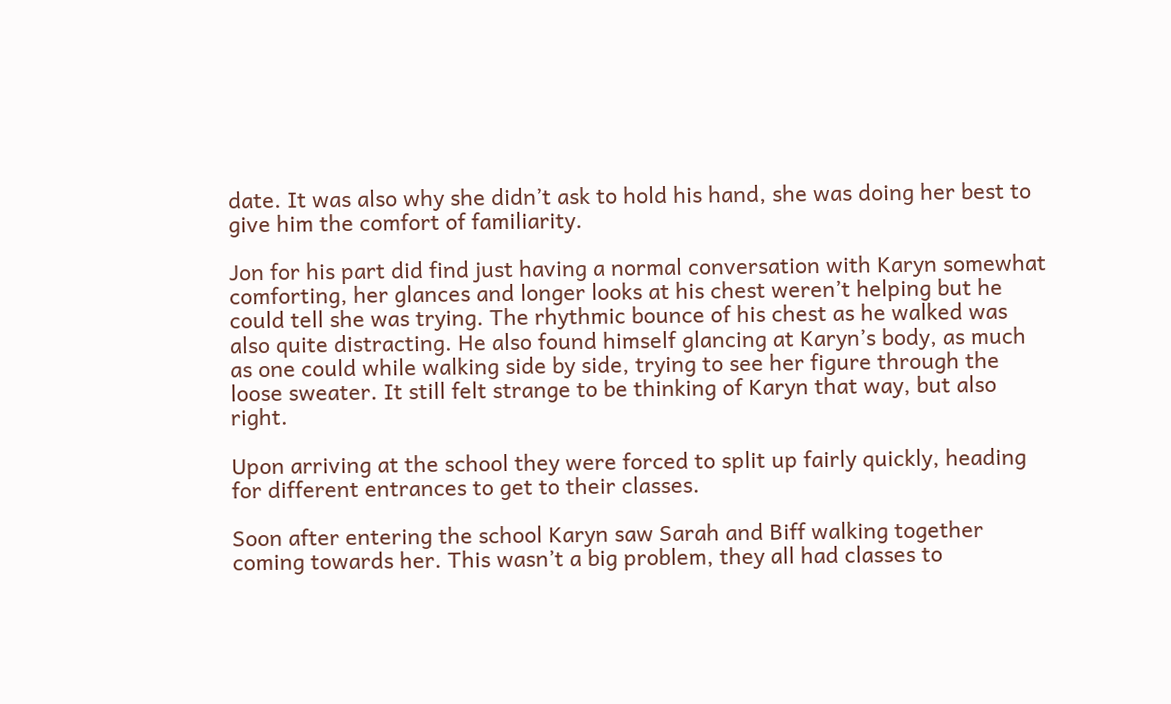date. It was also why she didn’t ask to hold his hand, she was doing her best to give him the comfort of familiarity.

Jon for his part did find just having a normal conversation with Karyn somewhat comforting, her glances and longer looks at his chest weren’t helping but he could tell she was trying. The rhythmic bounce of his chest as he walked was also quite distracting. He also found himself glancing at Karyn’s body, as much as one could while walking side by side, trying to see her figure through the loose sweater. It still felt strange to be thinking of Karyn that way, but also right.

Upon arriving at the school they were forced to split up fairly quickly, heading for different entrances to get to their classes.

Soon after entering the school Karyn saw Sarah and Biff walking together coming towards her. This wasn’t a big problem, they all had classes to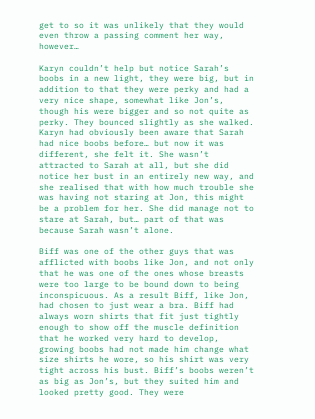get to so it was unlikely that they would even throw a passing comment her way, however…

Karyn couldn’t help but notice Sarah’s boobs in a new light, they were big, but in addition to that they were perky and had a very nice shape, somewhat like Jon’s, though his were bigger and so not quite as perky. They bounced slightly as she walked. Karyn had obviously been aware that Sarah had nice boobs before… but now it was different, she felt it. She wasn’t attracted to Sarah at all, but she did notice her bust in an entirely new way, and she realised that with how much trouble she was having not staring at Jon, this might be a problem for her. She did manage not to stare at Sarah, but… part of that was because Sarah wasn’t alone.

Biff was one of the other guys that was afflicted with boobs like Jon, and not only that he was one of the ones whose breasts were too large to be bound down to being inconspicuous. As a result Biff, like Jon, had chosen to just wear a bra. Biff had always worn shirts that fit just tightly enough to show off the muscle definition that he worked very hard to develop, growing boobs had not made him change what size shirts he wore, so his shirt was very tight across his bust. Biff’s boobs weren’t as big as Jon’s, but they suited him and looked pretty good. They were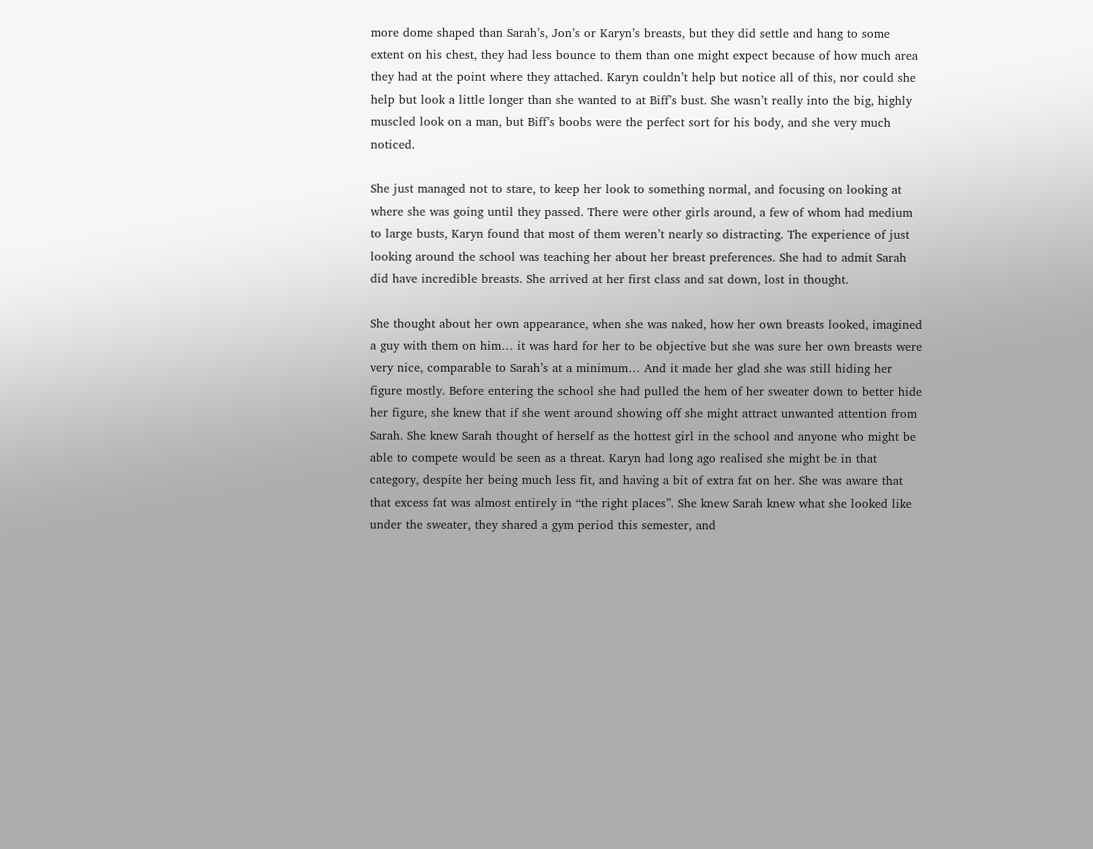more dome shaped than Sarah’s, Jon’s or Karyn’s breasts, but they did settle and hang to some extent on his chest, they had less bounce to them than one might expect because of how much area they had at the point where they attached. Karyn couldn’t help but notice all of this, nor could she help but look a little longer than she wanted to at Biff’s bust. She wasn’t really into the big, highly muscled look on a man, but Biff’s boobs were the perfect sort for his body, and she very much noticed.

She just managed not to stare, to keep her look to something normal, and focusing on looking at where she was going until they passed. There were other girls around, a few of whom had medium to large busts, Karyn found that most of them weren’t nearly so distracting. The experience of just looking around the school was teaching her about her breast preferences. She had to admit Sarah did have incredible breasts. She arrived at her first class and sat down, lost in thought.

She thought about her own appearance, when she was naked, how her own breasts looked, imagined a guy with them on him… it was hard for her to be objective but she was sure her own breasts were very nice, comparable to Sarah’s at a minimum… And it made her glad she was still hiding her figure mostly. Before entering the school she had pulled the hem of her sweater down to better hide her figure, she knew that if she went around showing off she might attract unwanted attention from Sarah. She knew Sarah thought of herself as the hottest girl in the school and anyone who might be able to compete would be seen as a threat. Karyn had long ago realised she might be in that category, despite her being much less fit, and having a bit of extra fat on her. She was aware that that excess fat was almost entirely in “the right places”. She knew Sarah knew what she looked like under the sweater, they shared a gym period this semester, and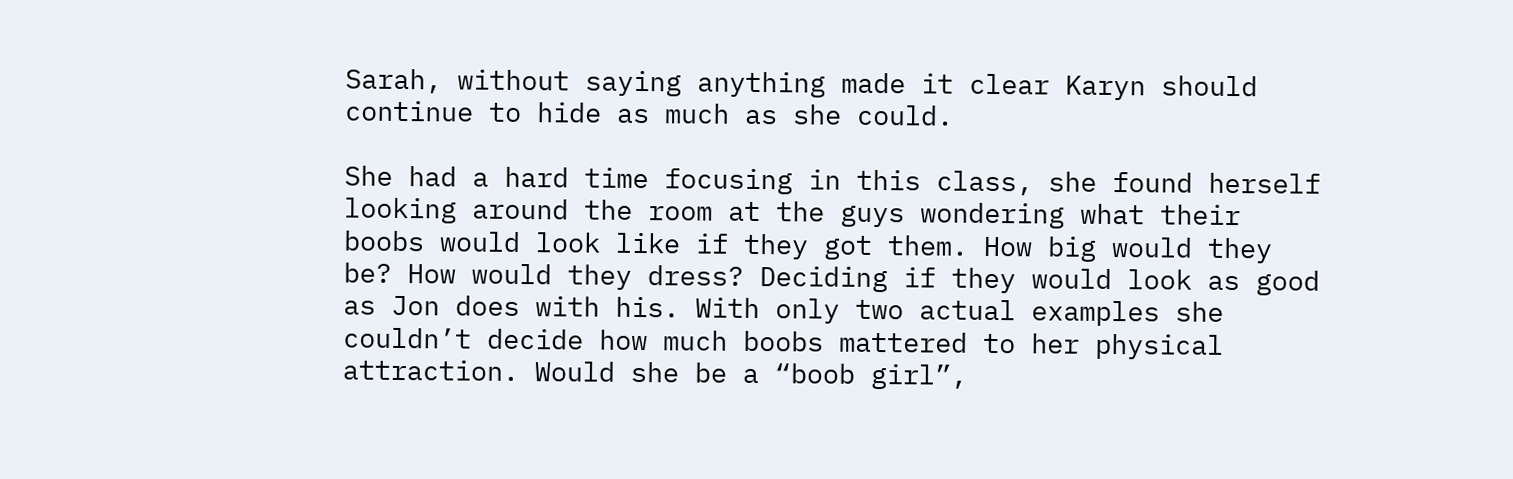Sarah, without saying anything made it clear Karyn should continue to hide as much as she could.

She had a hard time focusing in this class, she found herself looking around the room at the guys wondering what their boobs would look like if they got them. How big would they be? How would they dress? Deciding if they would look as good as Jon does with his. With only two actual examples she couldn’t decide how much boobs mattered to her physical attraction. Would she be a “boob girl”,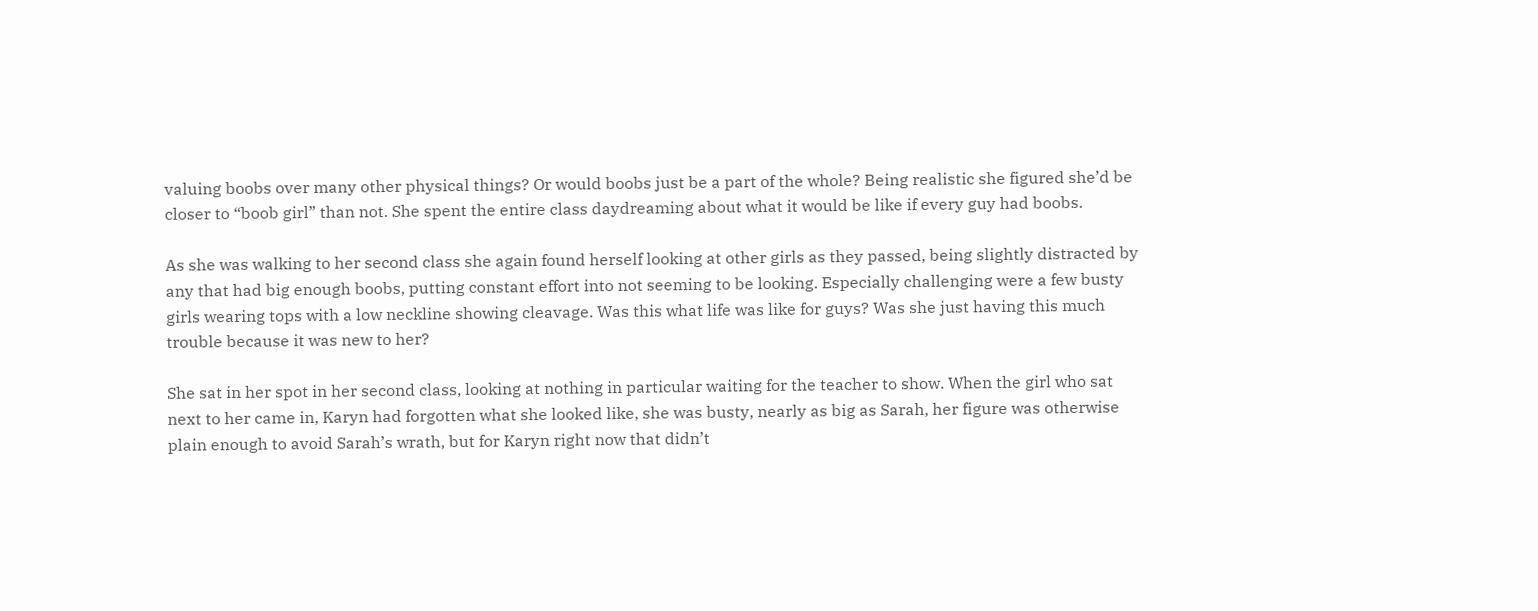valuing boobs over many other physical things? Or would boobs just be a part of the whole? Being realistic she figured she’d be closer to “boob girl” than not. She spent the entire class daydreaming about what it would be like if every guy had boobs.

As she was walking to her second class she again found herself looking at other girls as they passed, being slightly distracted by any that had big enough boobs, putting constant effort into not seeming to be looking. Especially challenging were a few busty girls wearing tops with a low neckline showing cleavage. Was this what life was like for guys? Was she just having this much trouble because it was new to her?

She sat in her spot in her second class, looking at nothing in particular waiting for the teacher to show. When the girl who sat next to her came in, Karyn had forgotten what she looked like, she was busty, nearly as big as Sarah, her figure was otherwise plain enough to avoid Sarah’s wrath, but for Karyn right now that didn’t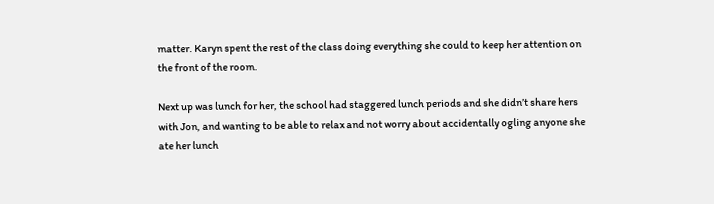matter. Karyn spent the rest of the class doing everything she could to keep her attention on the front of the room.

Next up was lunch for her, the school had staggered lunch periods and she didn’t share hers with Jon, and wanting to be able to relax and not worry about accidentally ogling anyone she ate her lunch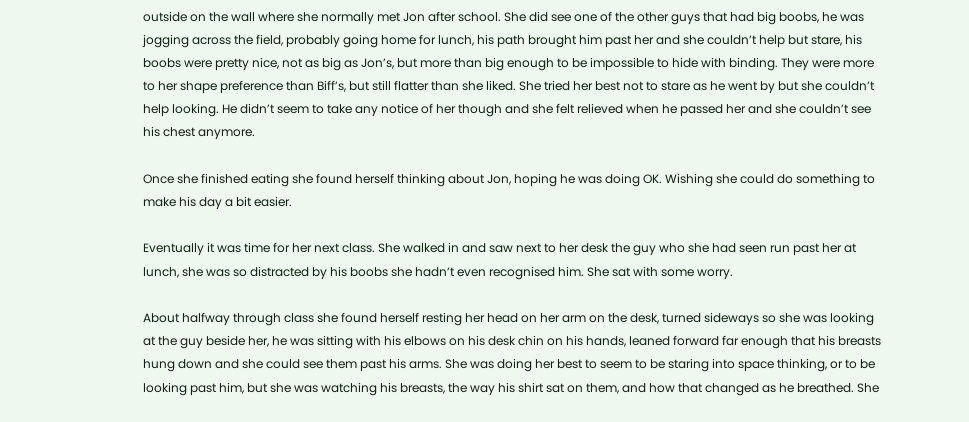outside on the wall where she normally met Jon after school. She did see one of the other guys that had big boobs, he was jogging across the field, probably going home for lunch, his path brought him past her and she couldn’t help but stare, his boobs were pretty nice, not as big as Jon’s, but more than big enough to be impossible to hide with binding. They were more to her shape preference than Biff’s, but still flatter than she liked. She tried her best not to stare as he went by but she couldn’t help looking. He didn’t seem to take any notice of her though and she felt relieved when he passed her and she couldn’t see his chest anymore.

Once she finished eating she found herself thinking about Jon, hoping he was doing OK. Wishing she could do something to make his day a bit easier.

Eventually it was time for her next class. She walked in and saw next to her desk the guy who she had seen run past her at lunch, she was so distracted by his boobs she hadn’t even recognised him. She sat with some worry.

About halfway through class she found herself resting her head on her arm on the desk, turned sideways so she was looking at the guy beside her, he was sitting with his elbows on his desk chin on his hands, leaned forward far enough that his breasts hung down and she could see them past his arms. She was doing her best to seem to be staring into space thinking, or to be looking past him, but she was watching his breasts, the way his shirt sat on them, and how that changed as he breathed. She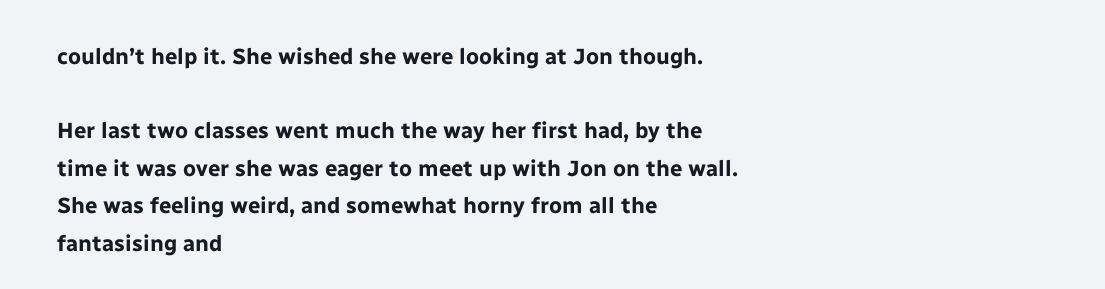couldn’t help it. She wished she were looking at Jon though.

Her last two classes went much the way her first had, by the time it was over she was eager to meet up with Jon on the wall. She was feeling weird, and somewhat horny from all the fantasising and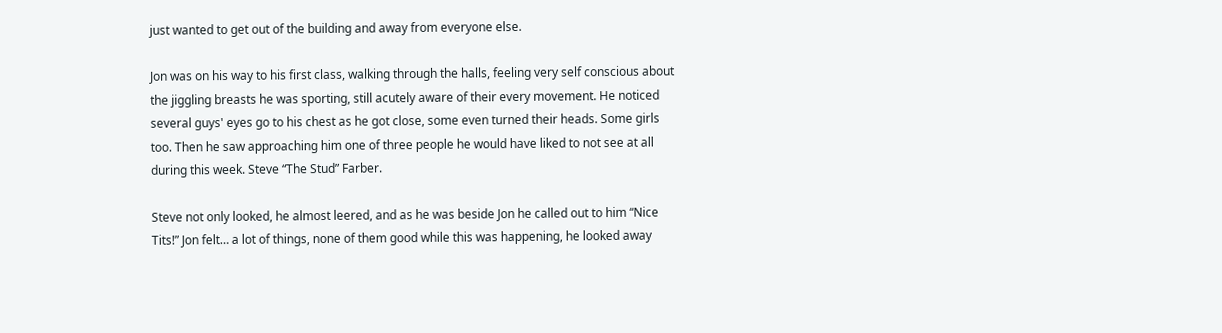just wanted to get out of the building and away from everyone else.

Jon was on his way to his first class, walking through the halls, feeling very self conscious about the jiggling breasts he was sporting, still acutely aware of their every movement. He noticed several guys' eyes go to his chest as he got close, some even turned their heads. Some girls too. Then he saw approaching him one of three people he would have liked to not see at all during this week. Steve “The Stud” Farber.

Steve not only looked, he almost leered, and as he was beside Jon he called out to him “Nice Tits!” Jon felt… a lot of things, none of them good while this was happening, he looked away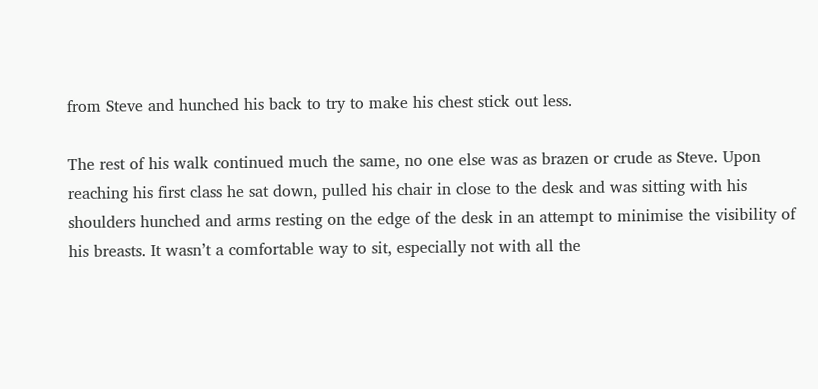from Steve and hunched his back to try to make his chest stick out less.

The rest of his walk continued much the same, no one else was as brazen or crude as Steve. Upon reaching his first class he sat down, pulled his chair in close to the desk and was sitting with his shoulders hunched and arms resting on the edge of the desk in an attempt to minimise the visibility of his breasts. It wasn’t a comfortable way to sit, especially not with all the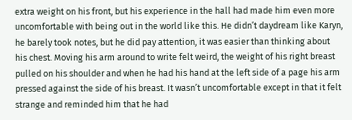extra weight on his front, but his experience in the hall had made him even more uncomfortable with being out in the world like this. He didn’t daydream like Karyn, he barely took notes, but he did pay attention, it was easier than thinking about his chest. Moving his arm around to write felt weird, the weight of his right breast pulled on his shoulder and when he had his hand at the left side of a page his arm pressed against the side of his breast. It wasn’t uncomfortable except in that it felt strange and reminded him that he had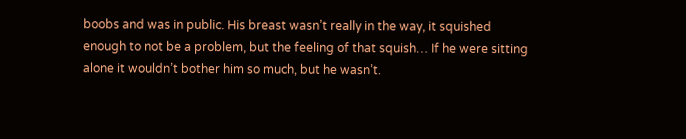boobs and was in public. His breast wasn’t really in the way, it squished enough to not be a problem, but the feeling of that squish… If he were sitting alone it wouldn’t bother him so much, but he wasn’t.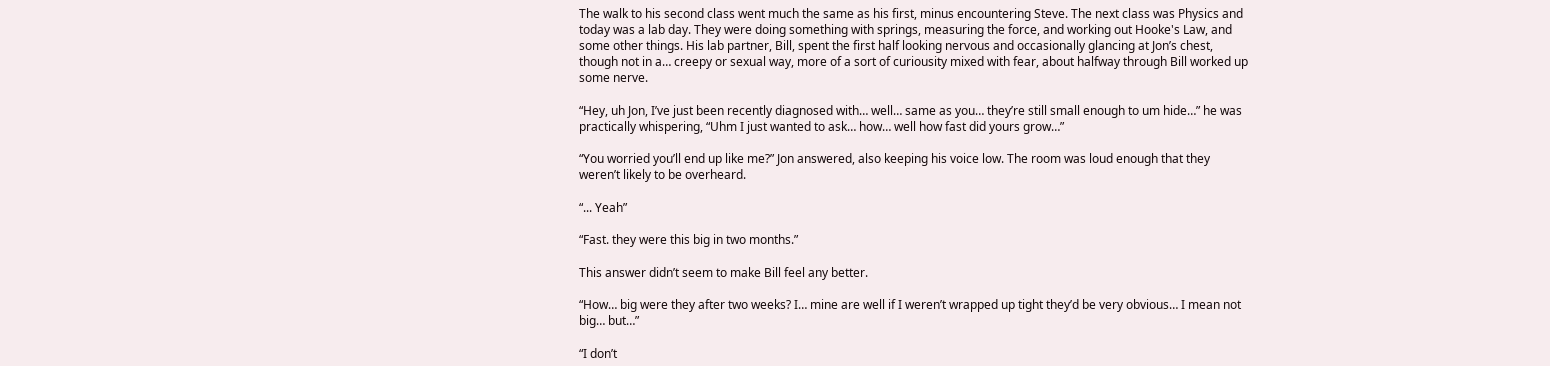The walk to his second class went much the same as his first, minus encountering Steve. The next class was Physics and today was a lab day. They were doing something with springs, measuring the force, and working out Hooke's Law, and some other things. His lab partner, Bill, spent the first half looking nervous and occasionally glancing at Jon’s chest, though not in a… creepy or sexual way, more of a sort of curiousity mixed with fear, about halfway through Bill worked up some nerve.

“Hey, uh Jon, I’ve just been recently diagnosed with… well… same as you… they’re still small enough to um hide…” he was practically whispering, “Uhm I just wanted to ask… how… well how fast did yours grow…”

“You worried you’ll end up like me?” Jon answered, also keeping his voice low. The room was loud enough that they weren’t likely to be overheard.

“... Yeah”

“Fast. they were this big in two months.”

This answer didn’t seem to make Bill feel any better.

“How… big were they after two weeks? I… mine are well if I weren’t wrapped up tight they’d be very obvious… I mean not big… but…”

“I don’t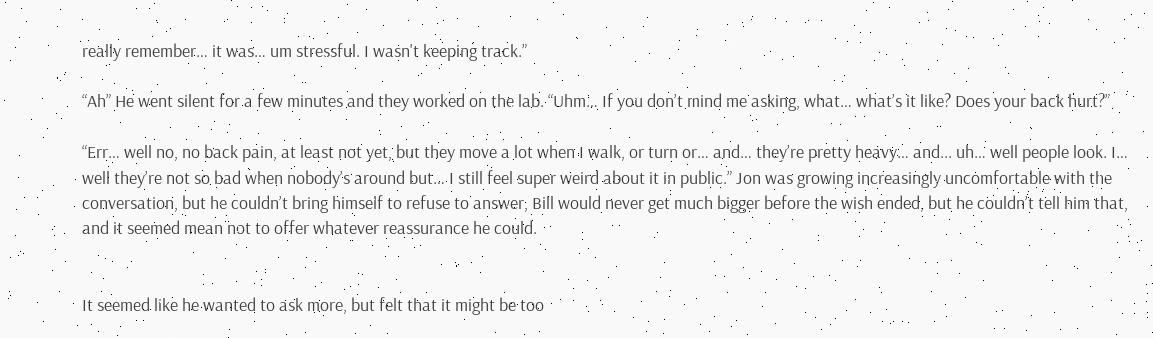really remember… it was… um stressful. I wasn't keeping track.”

“Ah” He went silent for a few minutes and they worked on the lab. “Uhm… If you don’t mind me asking, what… what’s it like? Does your back hurt?”

“Err… well no, no back pain, at least not yet, but they move a lot when I walk, or turn or… and… they’re pretty heavy… and... uh… well people look. I… well they’re not so bad when nobody’s around but… I still feel super weird about it in public.” Jon was growing increasingly uncomfortable with the conversation, but he couldn’t bring himself to refuse to answer, Bill would never get much bigger before the wish ended, but he couldn’t tell him that, and it seemed mean not to offer whatever reassurance he could.


It seemed like he wanted to ask more, but felt that it might be too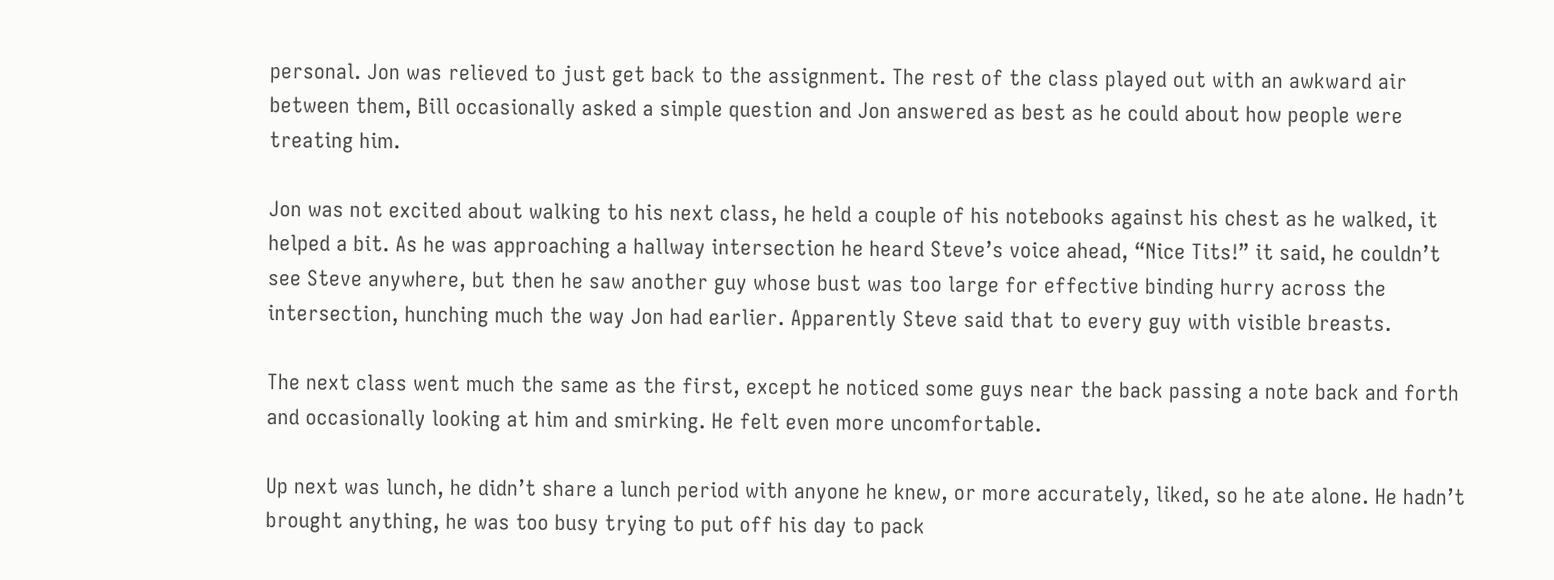personal. Jon was relieved to just get back to the assignment. The rest of the class played out with an awkward air between them, Bill occasionally asked a simple question and Jon answered as best as he could about how people were treating him.

Jon was not excited about walking to his next class, he held a couple of his notebooks against his chest as he walked, it helped a bit. As he was approaching a hallway intersection he heard Steve’s voice ahead, “Nice Tits!” it said, he couldn’t see Steve anywhere, but then he saw another guy whose bust was too large for effective binding hurry across the intersection, hunching much the way Jon had earlier. Apparently Steve said that to every guy with visible breasts.

The next class went much the same as the first, except he noticed some guys near the back passing a note back and forth and occasionally looking at him and smirking. He felt even more uncomfortable.

Up next was lunch, he didn’t share a lunch period with anyone he knew, or more accurately, liked, so he ate alone. He hadn’t brought anything, he was too busy trying to put off his day to pack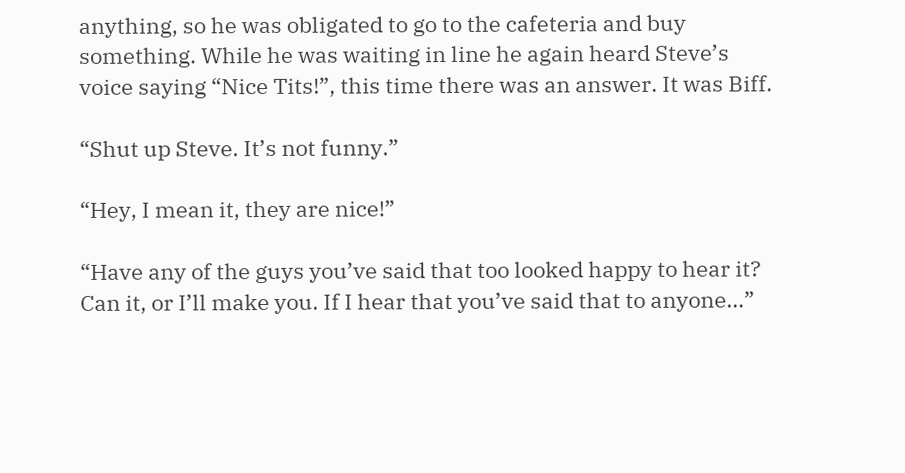anything, so he was obligated to go to the cafeteria and buy something. While he was waiting in line he again heard Steve’s voice saying “Nice Tits!”, this time there was an answer. It was Biff.

“Shut up Steve. It’s not funny.”

“Hey, I mean it, they are nice!”

“Have any of the guys you’ve said that too looked happy to hear it? Can it, or I’ll make you. If I hear that you’ve said that to anyone…”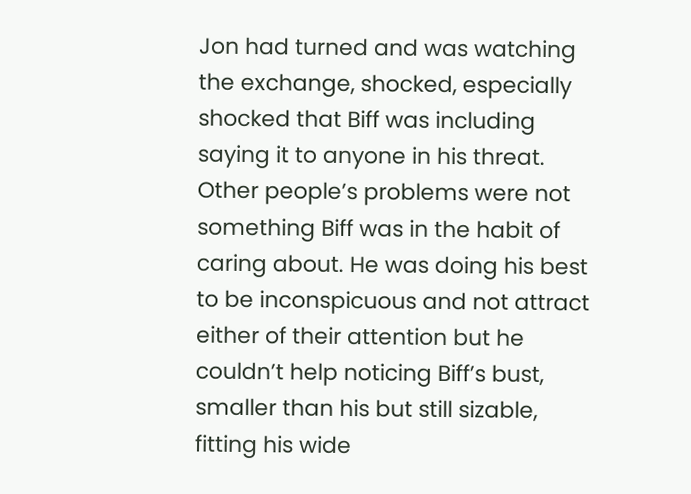Jon had turned and was watching the exchange, shocked, especially shocked that Biff was including saying it to anyone in his threat. Other people’s problems were not something Biff was in the habit of caring about. He was doing his best to be inconspicuous and not attract either of their attention but he couldn’t help noticing Biff’s bust, smaller than his but still sizable, fitting his wide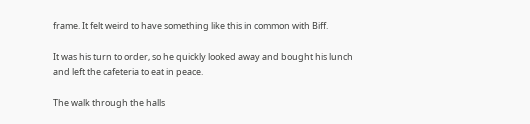frame. It felt weird to have something like this in common with Biff.

It was his turn to order, so he quickly looked away and bought his lunch and left the cafeteria to eat in peace.

The walk through the halls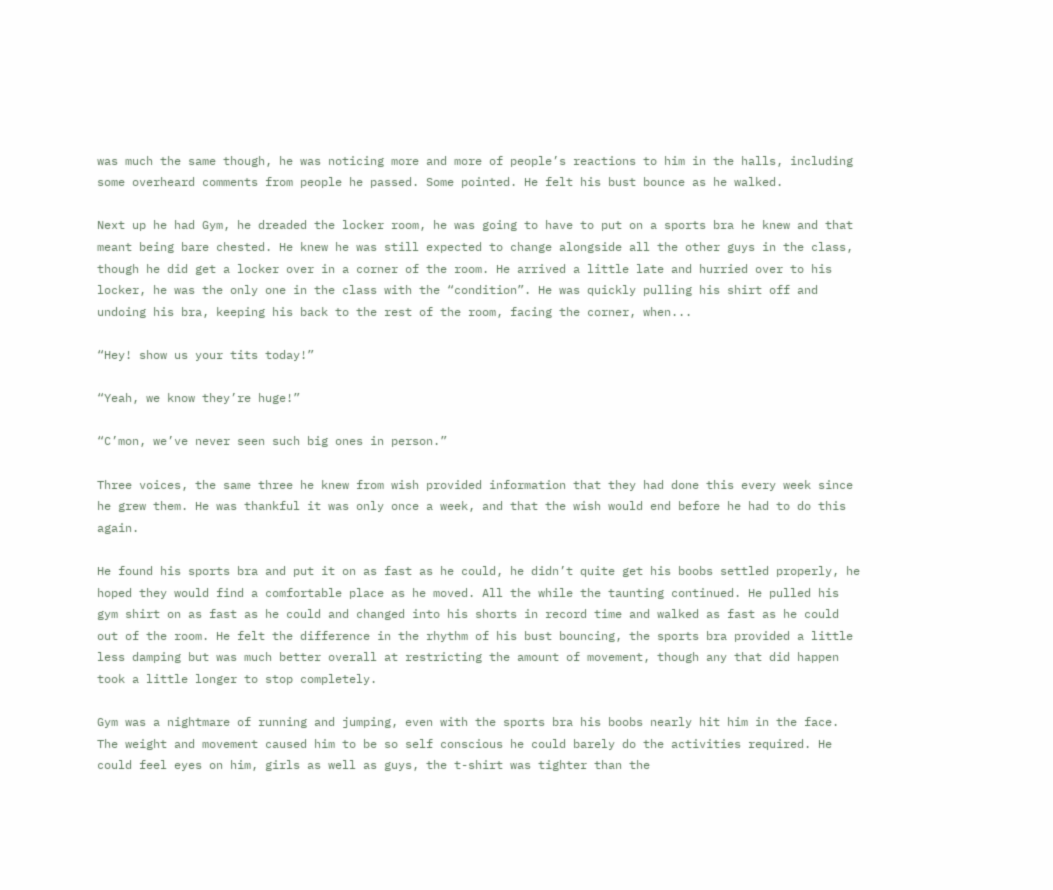was much the same though, he was noticing more and more of people’s reactions to him in the halls, including some overheard comments from people he passed. Some pointed. He felt his bust bounce as he walked.

Next up he had Gym, he dreaded the locker room, he was going to have to put on a sports bra he knew and that meant being bare chested. He knew he was still expected to change alongside all the other guys in the class, though he did get a locker over in a corner of the room. He arrived a little late and hurried over to his locker, he was the only one in the class with the “condition”. He was quickly pulling his shirt off and undoing his bra, keeping his back to the rest of the room, facing the corner, when...

“Hey! show us your tits today!”

“Yeah, we know they’re huge!”

“C’mon, we’ve never seen such big ones in person.”

Three voices, the same three he knew from wish provided information that they had done this every week since he grew them. He was thankful it was only once a week, and that the wish would end before he had to do this again.

He found his sports bra and put it on as fast as he could, he didn’t quite get his boobs settled properly, he hoped they would find a comfortable place as he moved. All the while the taunting continued. He pulled his gym shirt on as fast as he could and changed into his shorts in record time and walked as fast as he could out of the room. He felt the difference in the rhythm of his bust bouncing, the sports bra provided a little less damping but was much better overall at restricting the amount of movement, though any that did happen took a little longer to stop completely.

Gym was a nightmare of running and jumping, even with the sports bra his boobs nearly hit him in the face. The weight and movement caused him to be so self conscious he could barely do the activities required. He could feel eyes on him, girls as well as guys, the t-shirt was tighter than the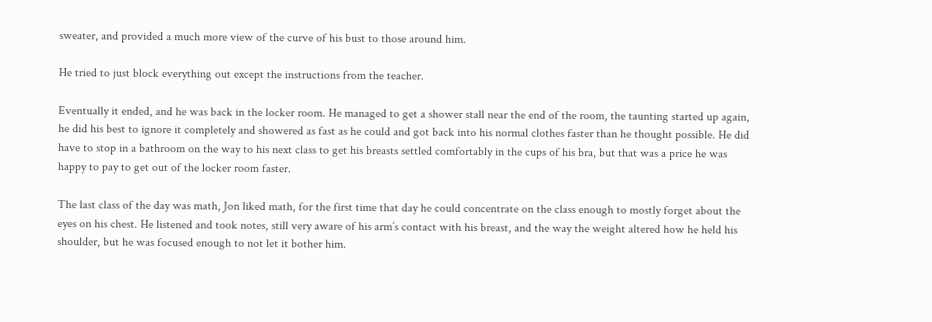sweater, and provided a much more view of the curve of his bust to those around him.

He tried to just block everything out except the instructions from the teacher.

Eventually it ended, and he was back in the locker room. He managed to get a shower stall near the end of the room, the taunting started up again, he did his best to ignore it completely and showered as fast as he could and got back into his normal clothes faster than he thought possible. He did have to stop in a bathroom on the way to his next class to get his breasts settled comfortably in the cups of his bra, but that was a price he was happy to pay to get out of the locker room faster.

The last class of the day was math, Jon liked math, for the first time that day he could concentrate on the class enough to mostly forget about the eyes on his chest. He listened and took notes, still very aware of his arm’s contact with his breast, and the way the weight altered how he held his shoulder, but he was focused enough to not let it bother him.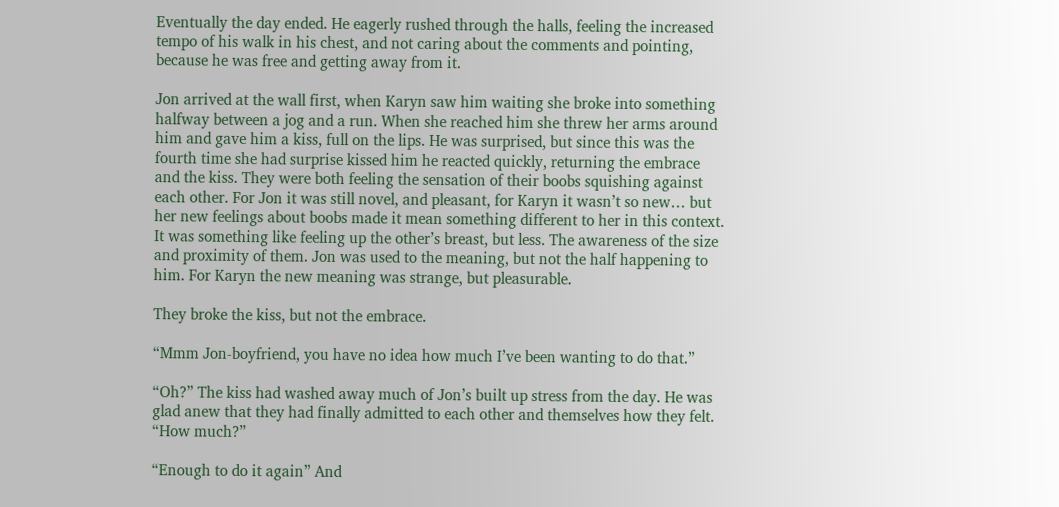Eventually the day ended. He eagerly rushed through the halls, feeling the increased tempo of his walk in his chest, and not caring about the comments and pointing, because he was free and getting away from it.

Jon arrived at the wall first, when Karyn saw him waiting she broke into something halfway between a jog and a run. When she reached him she threw her arms around him and gave him a kiss, full on the lips. He was surprised, but since this was the fourth time she had surprise kissed him he reacted quickly, returning the embrace and the kiss. They were both feeling the sensation of their boobs squishing against each other. For Jon it was still novel, and pleasant, for Karyn it wasn’t so new… but her new feelings about boobs made it mean something different to her in this context. It was something like feeling up the other’s breast, but less. The awareness of the size and proximity of them. Jon was used to the meaning, but not the half happening to him. For Karyn the new meaning was strange, but pleasurable.

They broke the kiss, but not the embrace.

“Mmm Jon-boyfriend, you have no idea how much I’ve been wanting to do that.”

“Oh?” The kiss had washed away much of Jon’s built up stress from the day. He was glad anew that they had finally admitted to each other and themselves how they felt. “How much?”

“Enough to do it again” And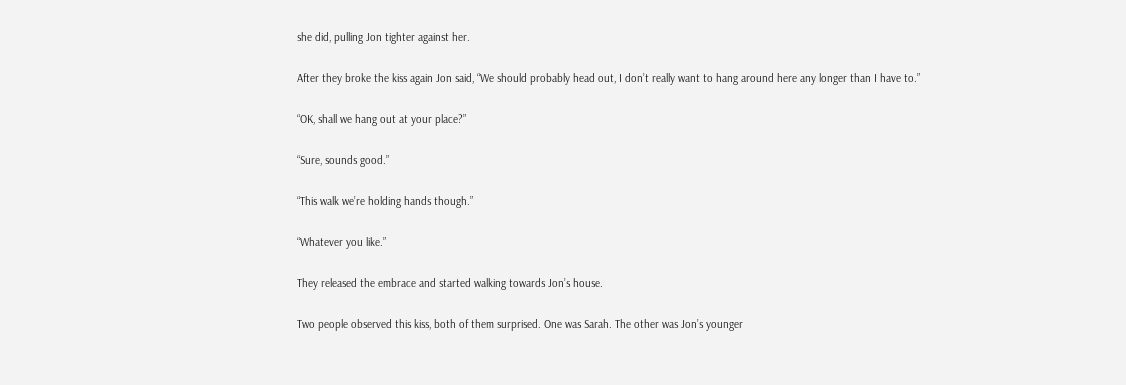she did, pulling Jon tighter against her.

After they broke the kiss again Jon said, “We should probably head out, I don’t really want to hang around here any longer than I have to.”

“OK, shall we hang out at your place?”

“Sure, sounds good.”

“This walk we’re holding hands though.”

“Whatever you like.”

They released the embrace and started walking towards Jon’s house.

Two people observed this kiss, both of them surprised. One was Sarah. The other was Jon’s younger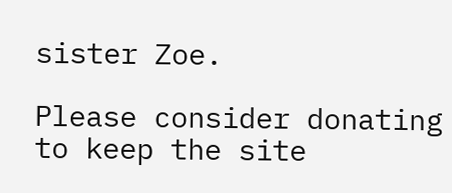sister Zoe.

Please consider donating to keep the site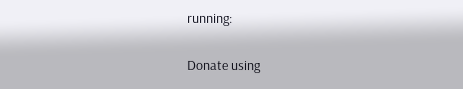running:

Donate using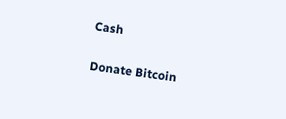Cash

Donate Bitcoin